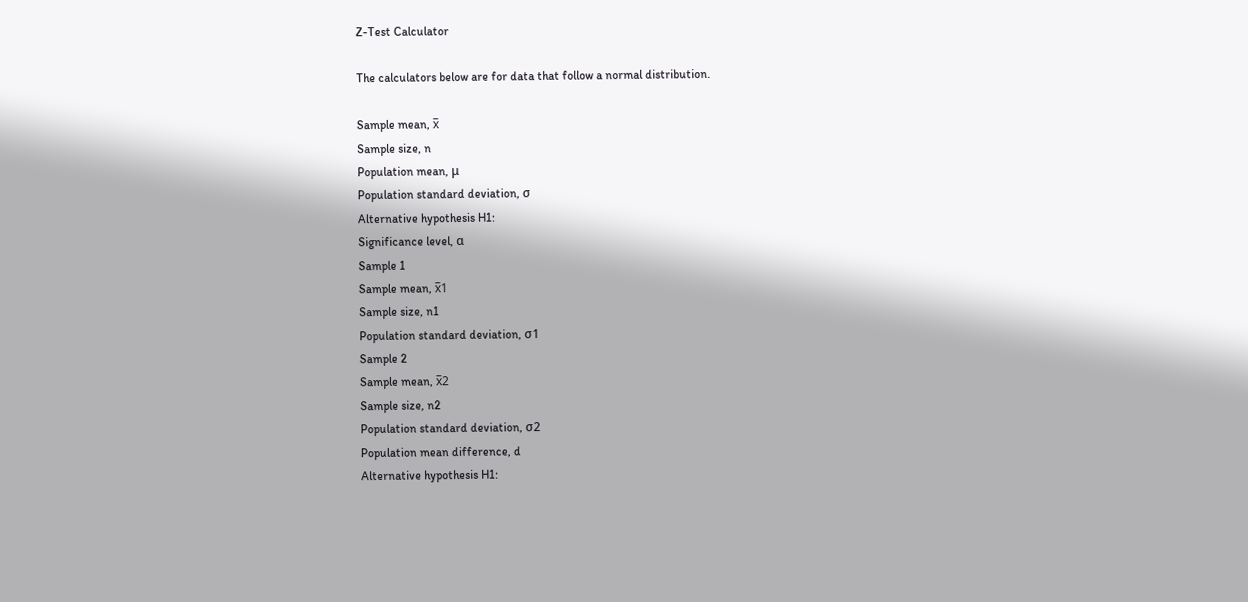Z-Test Calculator

The calculators below are for data that follow a normal distribution.

Sample mean, x̅
Sample size, n
Population mean, μ
Population standard deviation, σ
Alternative hypothesis H1:
Significance level, α
Sample 1
Sample mean, x̅1
Sample size, n1
Population standard deviation, σ1
Sample 2
Sample mean, x̅2
Sample size, n2
Population standard deviation, σ2
Population mean difference, d
Alternative hypothesis H1: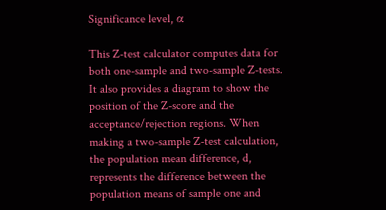Significance level, α

This Z-test calculator computes data for both one-sample and two-sample Z-tests. It also provides a diagram to show the position of the Z-score and the acceptance/rejection regions. When making a two-sample Z-test calculation, the population mean difference, d, represents the difference between the population means of sample one and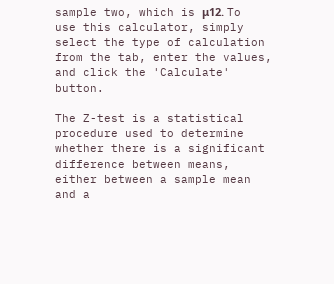sample two, which is μ12. To use this calculator, simply select the type of calculation from the tab, enter the values, and click the 'Calculate' button.

The Z-test is a statistical procedure used to determine whether there is a significant difference between means, either between a sample mean and a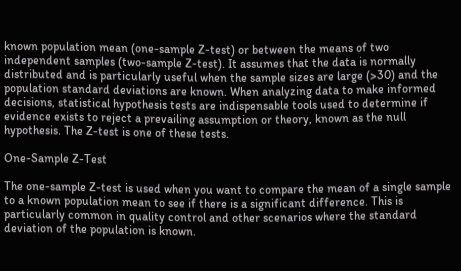known population mean (one-sample Z-test) or between the means of two independent samples (two-sample Z-test). It assumes that the data is normally distributed and is particularly useful when the sample sizes are large (>30) and the population standard deviations are known. When analyzing data to make informed decisions, statistical hypothesis tests are indispensable tools used to determine if evidence exists to reject a prevailing assumption or theory, known as the null hypothesis. The Z-test is one of these tests.

One-Sample Z-Test

The one-sample Z-test is used when you want to compare the mean of a single sample to a known population mean to see if there is a significant difference. This is particularly common in quality control and other scenarios where the standard deviation of the population is known.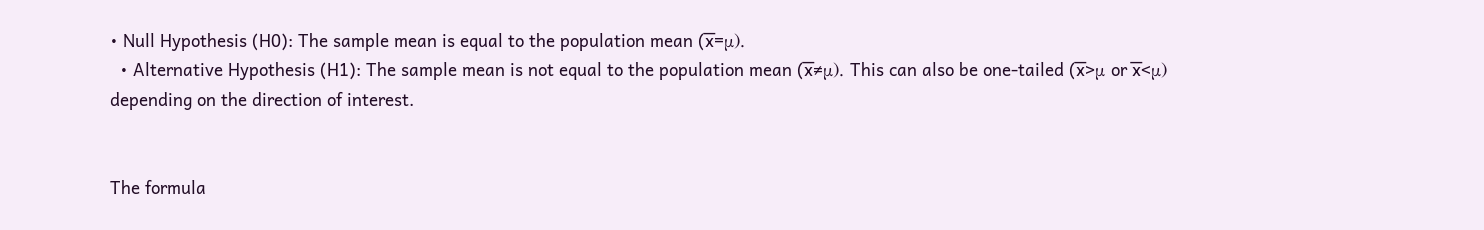• Null Hypothesis (H0): The sample mean is equal to the population mean (x̅=μ).
  • Alternative Hypothesis (H1): The sample mean is not equal to the population mean (x̅≠μ). This can also be one-tailed (x̅>μ or x̅<μ) depending on the direction of interest.


The formula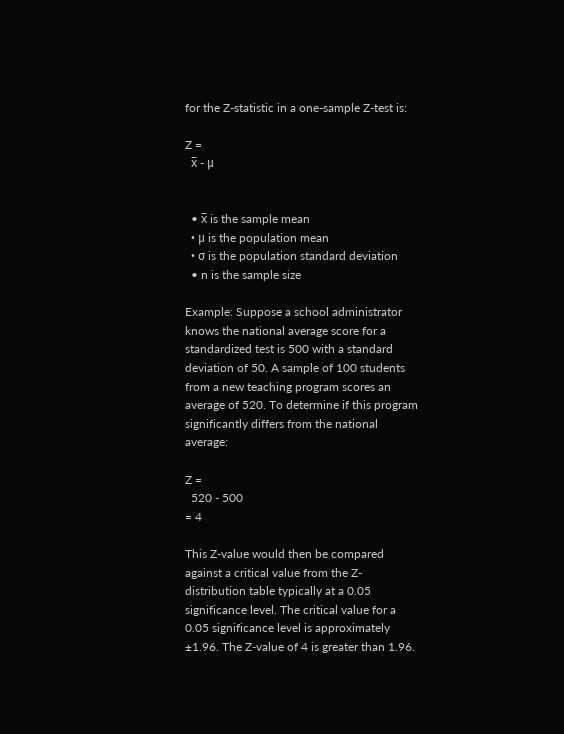for the Z-statistic in a one-sample Z-test is:

Z =
  x̅ - μ


  • x̅ is the sample mean
  • μ is the population mean
  • σ is the population standard deviation
  • n is the sample size

Example: Suppose a school administrator knows the national average score for a standardized test is 500 with a standard deviation of 50. A sample of 100 students from a new teaching program scores an average of 520. To determine if this program significantly differs from the national average:

Z =
  520 - 500
= 4

This Z-value would then be compared against a critical value from the Z-distribution table typically at a 0.05 significance level. The critical value for a 0.05 significance level is approximately ±1.96. The Z-value of 4 is greater than 1.96.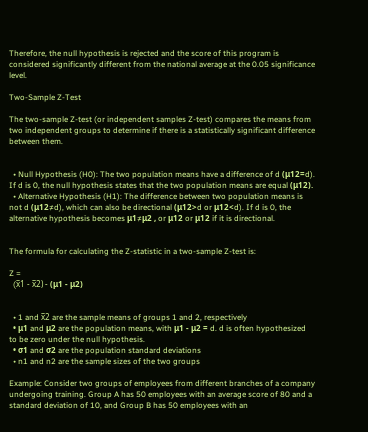Therefore, the null hypothesis is rejected and the score of this program is considered significantly different from the national average at the 0.05 significance level.

Two-Sample Z-Test

The two-sample Z-test (or independent samples Z-test) compares the means from two independent groups to determine if there is a statistically significant difference between them.


  • Null Hypothesis (H0): The two population means have a difference of d (μ12=d). If d is 0, the null hypothesis states that the two population means are equal (μ12).
  • Alternative Hypothesis (H1): The difference between two population means is not d (μ12≠d), which can also be directional (μ12>d or μ12<d). If d is 0, the alternative hypothesis becomes μ1≠μ2 , or μ12 or μ12 if it is directional.


The formula for calculating the Z-statistic in a two-sample Z-test is:

Z =
  (x̅1 - x̅2) - (μ1 - μ2)


  • 1 and x̅2 are the sample means of groups 1 and 2, respectively
  • μ1 and μ2 are the population means, with μ1 - μ2 = d. d is often hypothesized to be zero under the null hypothesis.
  • σ1 and σ2 are the population standard deviations
  • n1 and n2 are the sample sizes of the two groups

Example: Consider two groups of employees from different branches of a company undergoing training. Group A has 50 employees with an average score of 80 and a standard deviation of 10, and Group B has 50 employees with an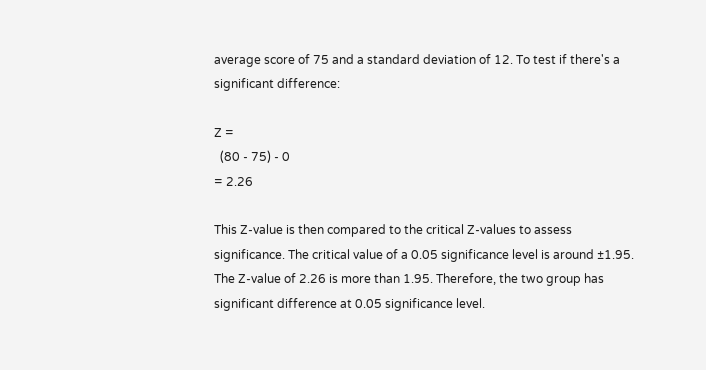average score of 75 and a standard deviation of 12. To test if there's a significant difference:

Z =
  (80 - 75) - 0
= 2.26

This Z-value is then compared to the critical Z-values to assess significance. The critical value of a 0.05 significance level is around ±1.95. The Z-value of 2.26 is more than 1.95. Therefore, the two group has significant difference at 0.05 significance level.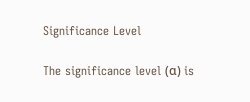Significance Level

The significance level (α) is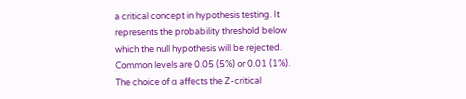a critical concept in hypothesis testing. It represents the probability threshold below which the null hypothesis will be rejected. Common levels are 0.05 (5%) or 0.01 (1%). The choice of α affects the Z-critical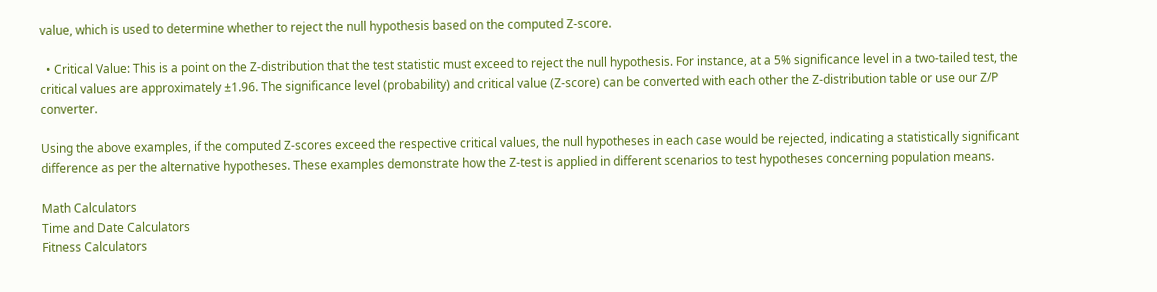value, which is used to determine whether to reject the null hypothesis based on the computed Z-score.

  • Critical Value: This is a point on the Z-distribution that the test statistic must exceed to reject the null hypothesis. For instance, at a 5% significance level in a two-tailed test, the critical values are approximately ±1.96. The significance level (probability) and critical value (Z-score) can be converted with each other the Z-distribution table or use our Z/P converter.

Using the above examples, if the computed Z-scores exceed the respective critical values, the null hypotheses in each case would be rejected, indicating a statistically significant difference as per the alternative hypotheses. These examples demonstrate how the Z-test is applied in different scenarios to test hypotheses concerning population means.

Math Calculators
Time and Date Calculators
Fitness Calculators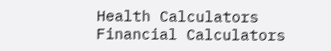Health Calculators
Financial Calculators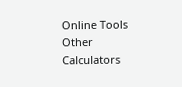Online Tools
Other Calculators